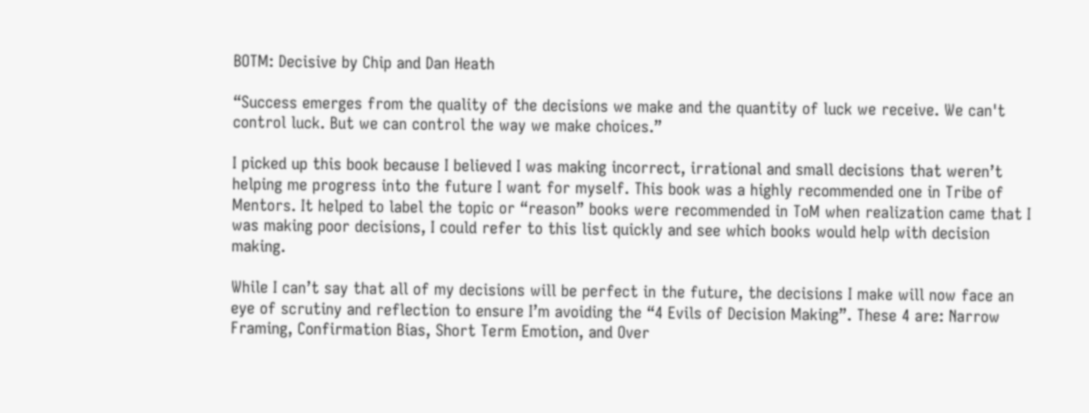BOTM: Decisive by Chip and Dan Heath

“Success emerges from the quality of the decisions we make and the quantity of luck we receive. We can't control luck. But we can control the way we make choices.”

I picked up this book because I believed I was making incorrect, irrational and small decisions that weren’t helping me progress into the future I want for myself. This book was a highly recommended one in Tribe of Mentors. It helped to label the topic or “reason” books were recommended in ToM when realization came that I was making poor decisions, I could refer to this list quickly and see which books would help with decision making.

While I can’t say that all of my decisions will be perfect in the future, the decisions I make will now face an eye of scrutiny and reflection to ensure I’m avoiding the “4 Evils of Decision Making”. These 4 are: Narrow Framing, Confirmation Bias, Short Term Emotion, and Over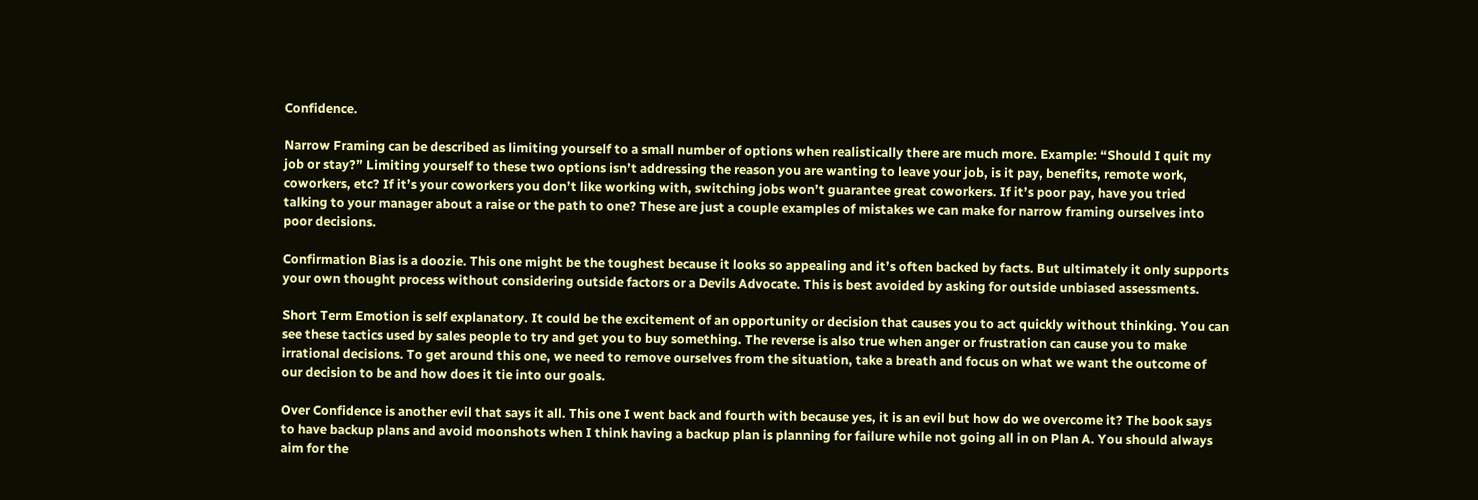Confidence.

Narrow Framing can be described as limiting yourself to a small number of options when realistically there are much more. Example: “Should I quit my job or stay?” Limiting yourself to these two options isn’t addressing the reason you are wanting to leave your job, is it pay, benefits, remote work, coworkers, etc? If it’s your coworkers you don’t like working with, switching jobs won’t guarantee great coworkers. If it’s poor pay, have you tried talking to your manager about a raise or the path to one? These are just a couple examples of mistakes we can make for narrow framing ourselves into poor decisions.

Confirmation Bias is a doozie. This one might be the toughest because it looks so appealing and it’s often backed by facts. But ultimately it only supports your own thought process without considering outside factors or a Devils Advocate. This is best avoided by asking for outside unbiased assessments.

Short Term Emotion is self explanatory. It could be the excitement of an opportunity or decision that causes you to act quickly without thinking. You can see these tactics used by sales people to try and get you to buy something. The reverse is also true when anger or frustration can cause you to make irrational decisions. To get around this one, we need to remove ourselves from the situation, take a breath and focus on what we want the outcome of our decision to be and how does it tie into our goals.

Over Confidence is another evil that says it all. This one I went back and fourth with because yes, it is an evil but how do we overcome it? The book says to have backup plans and avoid moonshots when I think having a backup plan is planning for failure while not going all in on Plan A. You should always aim for the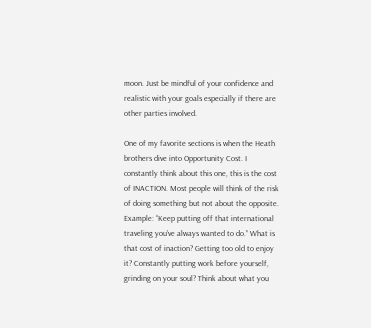moon. Just be mindful of your confidence and realistic with your goals especially if there are other parties involved.

One of my favorite sections is when the Heath brothers dive into Opportunity Cost. I constantly think about this one, this is the cost of INACTION. Most people will think of the risk of doing something but not about the opposite. Example: “Keep putting off that international traveling you’ve always wanted to do.” What is that cost of inaction? Getting too old to enjoy it? Constantly putting work before yourself, grinding on your soul? Think about what you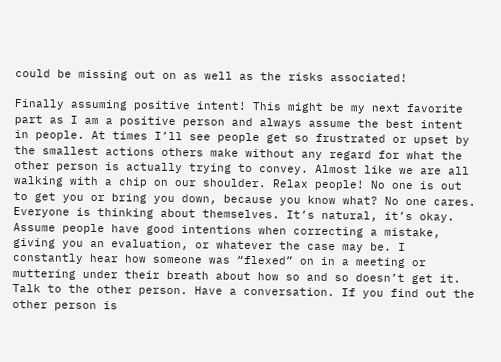could be missing out on as well as the risks associated!

Finally assuming positive intent! This might be my next favorite part as I am a positive person and always assume the best intent in people. At times I’ll see people get so frustrated or upset by the smallest actions others make without any regard for what the other person is actually trying to convey. Almost like we are all walking with a chip on our shoulder. Relax people! No one is out to get you or bring you down, because you know what? No one cares. Everyone is thinking about themselves. It’s natural, it’s okay. Assume people have good intentions when correcting a mistake, giving you an evaluation, or whatever the case may be. I constantly hear how someone was “flexed” on in a meeting or muttering under their breath about how so and so doesn’t get it. Talk to the other person. Have a conversation. If you find out the other person is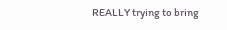REALLY trying to bring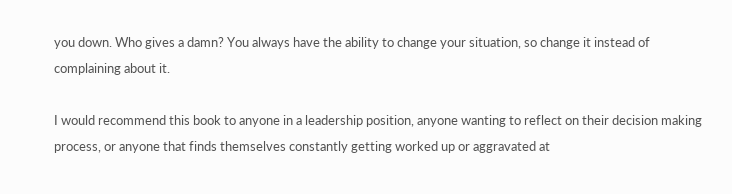you down. Who gives a damn? You always have the ability to change your situation, so change it instead of complaining about it.

I would recommend this book to anyone in a leadership position, anyone wanting to reflect on their decision making process, or anyone that finds themselves constantly getting worked up or aggravated at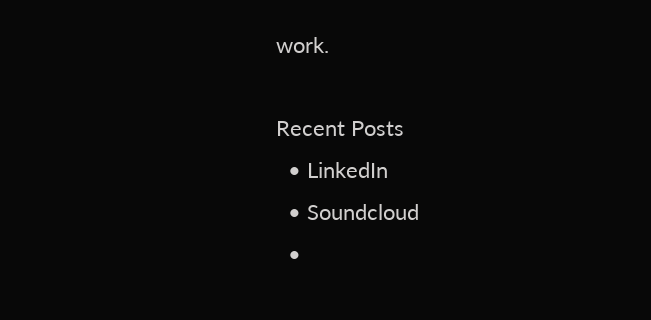work.

Recent Posts
  • LinkedIn
  • Soundcloud
  •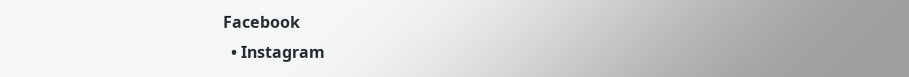Facebook
  • Instagram